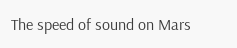The speed of sound on Mars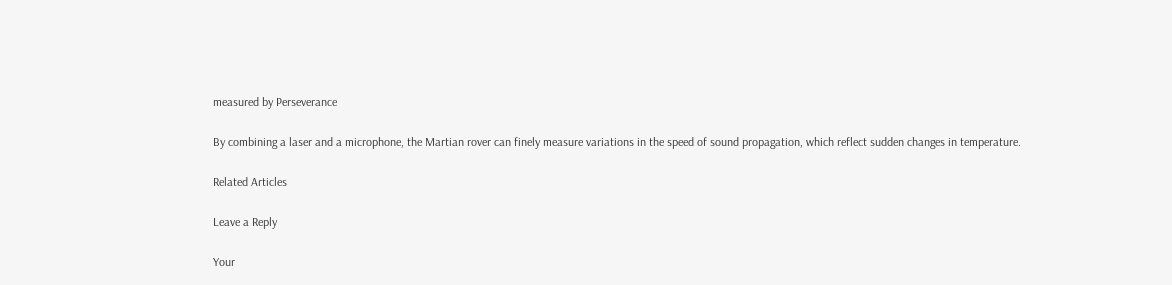measured by Perseverance

By combining a laser and a microphone, the Martian rover can finely measure variations in the speed of sound propagation, which reflect sudden changes in temperature.

Related Articles

Leave a Reply

Your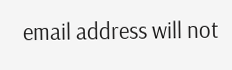email address will not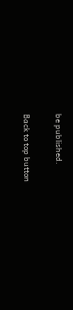be published.

Back to top button